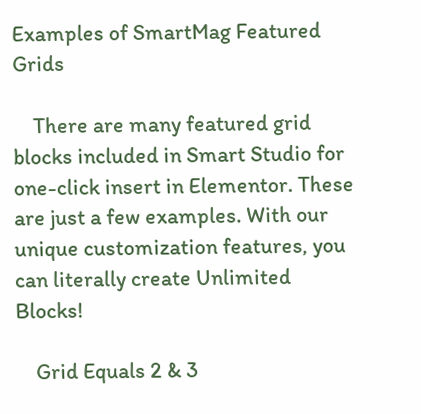Examples of SmartMag Featured Grids

    There are many featured grid blocks included in Smart Studio for one-click insert in Elementor. These are just a few examples. With our unique customization features, you can literally create Unlimited Blocks!

    Grid Equals 2 & 3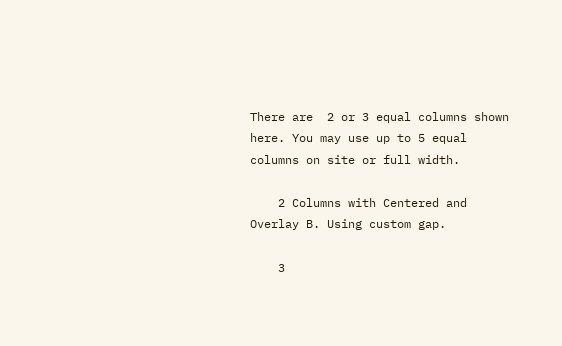There are  2 or 3 equal columns shown here. You may use up to 5 equal columns on site or full width.

    2 Columns with Centered and Overlay B. Using custom gap.

    3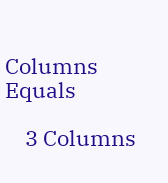Columns Equals

    3 Columns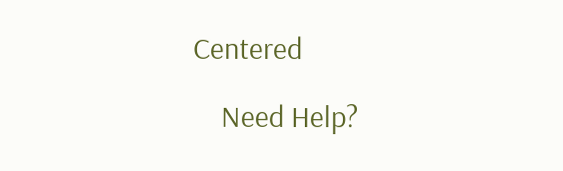Centered

    Need Help?